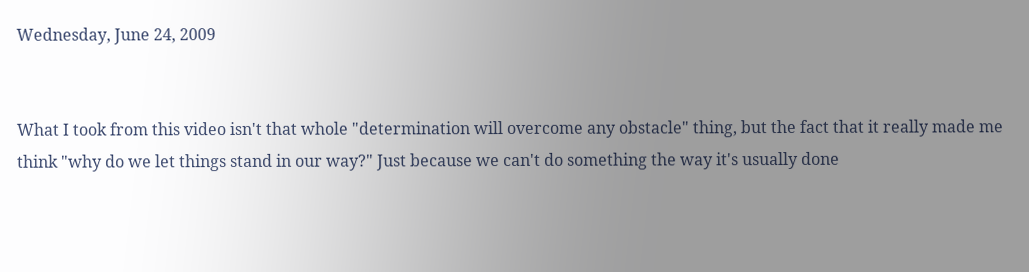Wednesday, June 24, 2009


What I took from this video isn't that whole "determination will overcome any obstacle" thing, but the fact that it really made me think "why do we let things stand in our way?" Just because we can't do something the way it's usually done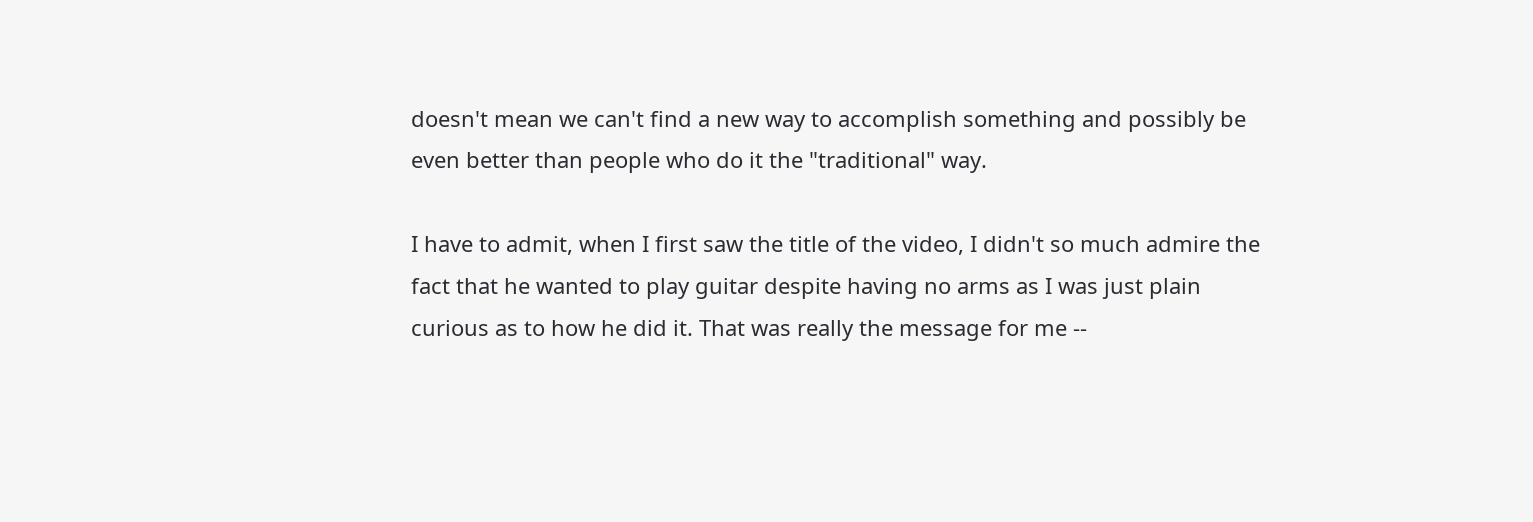doesn't mean we can't find a new way to accomplish something and possibly be even better than people who do it the "traditional" way.

I have to admit, when I first saw the title of the video, I didn't so much admire the fact that he wanted to play guitar despite having no arms as I was just plain curious as to how he did it. That was really the message for me --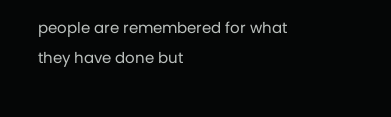people are remembered for what they have done but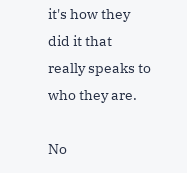it's how they did it that really speaks to who they are.

No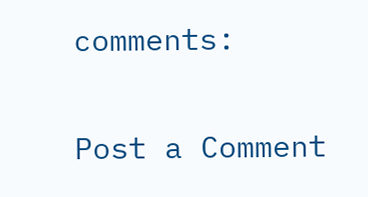comments:

Post a Comment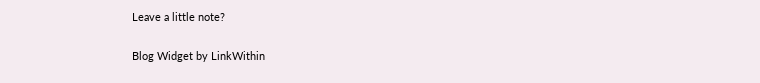Leave a little note?

Blog Widget by LinkWithin